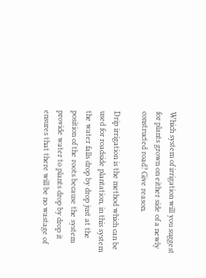Which system of irrigation will you suggest for plants grown on either side of a newly constructed road? Give reason.

Drip irrigation is the method which can be used for roadside plantation, in this system the water falls drop by drop just at the position of the roots because the system provide water to plants drop by drop it ensures that there will be no wastage of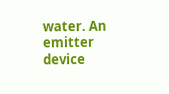water. An emitter device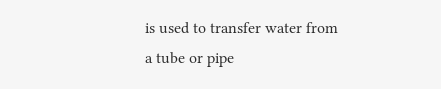is used to transfer water from a tube or pipe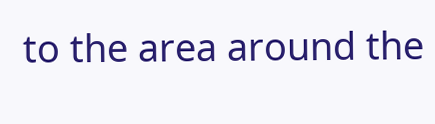to the area around the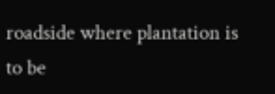roadside where plantation is to be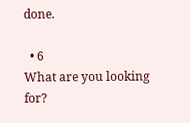done.

  • 6
What are you looking for?